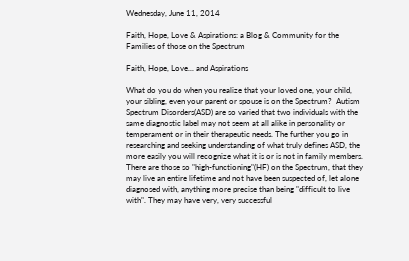Wednesday, June 11, 2014

Faith, Hope, Love & Aspirations: a Blog & Community for the Families of those on the Spectrum

Faith, Hope, Love... and Aspirations

What do you do when you realize that your loved one, your child, your sibling, even your parent or spouse is on the Spectrum?  Autism Spectrum Disorders(ASD) are so varied that two individuals with the same diagnostic label may not seem at all alike in personality or temperament or in their therapeutic needs. The further you go in researching and seeking understanding of what truly defines ASD, the more easily you will recognize what it is or is not in family members. There are those so "high-functioning"(HF) on the Spectrum, that they may live an entire lifetime and not have been suspected of, let alone diagnosed with, anything more precise than being "difficult to live with". They may have very, very successful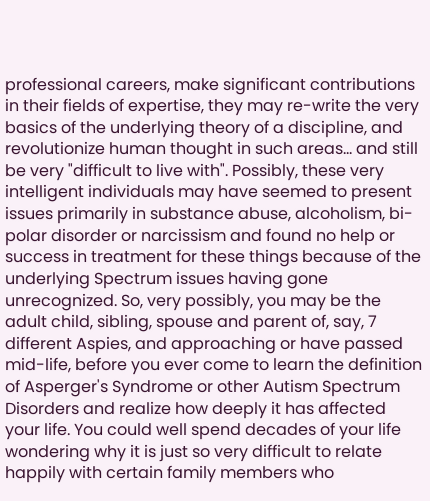professional careers, make significant contributions in their fields of expertise, they may re-write the very basics of the underlying theory of a discipline, and revolutionize human thought in such areas... and still be very "difficult to live with". Possibly, these very intelligent individuals may have seemed to present issues primarily in substance abuse, alcoholism, bi-polar disorder or narcissism and found no help or success in treatment for these things because of the underlying Spectrum issues having gone unrecognized. So, very possibly, you may be the adult child, sibling, spouse and parent of, say, 7 different Aspies, and approaching or have passed mid-life, before you ever come to learn the definition of Asperger's Syndrome or other Autism Spectrum Disorders and realize how deeply it has affected your life. You could well spend decades of your life wondering why it is just so very difficult to relate happily with certain family members who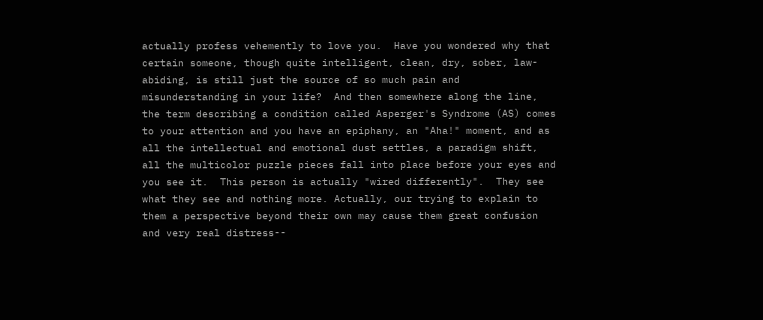actually profess vehemently to love you.  Have you wondered why that certain someone, though quite intelligent, clean, dry, sober, law-abiding, is still just the source of so much pain and misunderstanding in your life?  And then somewhere along the line, the term describing a condition called Asperger's Syndrome (AS) comes to your attention and you have an epiphany, an "Aha!" moment, and as all the intellectual and emotional dust settles, a paradigm shift, all the multicolor puzzle pieces fall into place before your eyes and you see it.  This person is actually "wired differently".  They see what they see and nothing more. Actually, our trying to explain to them a perspective beyond their own may cause them great confusion and very real distress--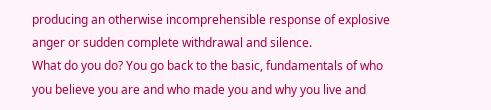producing an otherwise incomprehensible response of explosive anger or sudden complete withdrawal and silence.
What do you do? You go back to the basic, fundamentals of who you believe you are and who made you and why you live and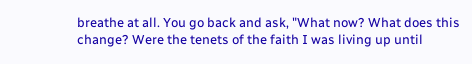breathe at all. You go back and ask, "What now? What does this change? Were the tenets of the faith I was living up until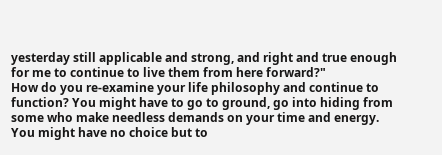yesterday still applicable and strong, and right and true enough for me to continue to live them from here forward?"
How do you re-examine your life philosophy and continue to function? You might have to go to ground, go into hiding from some who make needless demands on your time and energy. You might have no choice but to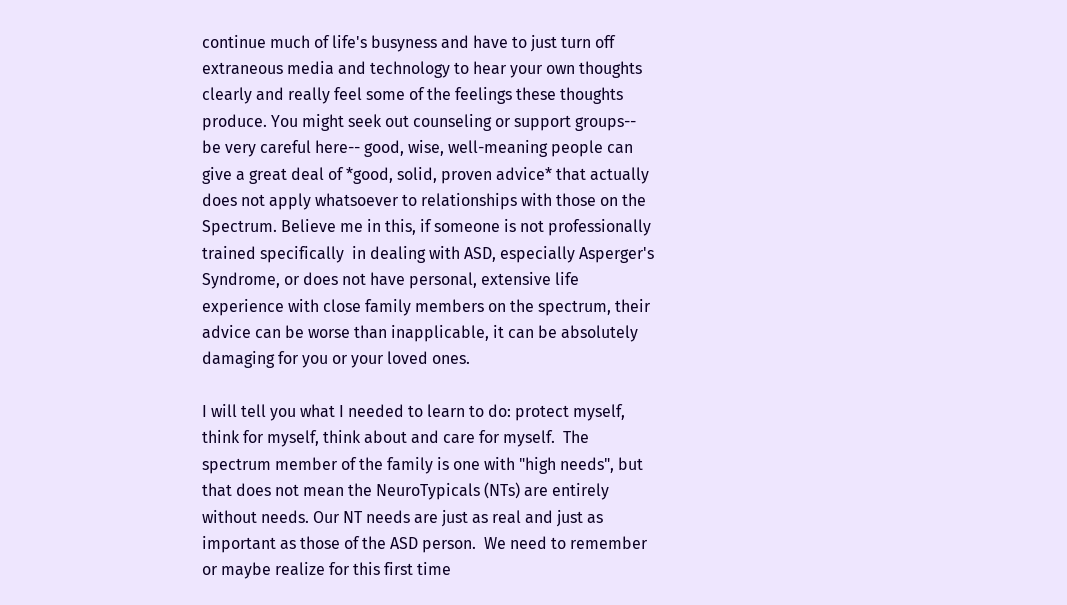continue much of life's busyness and have to just turn off extraneous media and technology to hear your own thoughts clearly and really feel some of the feelings these thoughts produce. You might seek out counseling or support groups-- be very careful here-- good, wise, well-meaning people can give a great deal of *good, solid, proven advice* that actually does not apply whatsoever to relationships with those on the Spectrum. Believe me in this, if someone is not professionally trained specifically  in dealing with ASD, especially Asperger's Syndrome, or does not have personal, extensive life experience with close family members on the spectrum, their advice can be worse than inapplicable, it can be absolutely damaging for you or your loved ones.

I will tell you what I needed to learn to do: protect myself, think for myself, think about and care for myself.  The spectrum member of the family is one with "high needs", but that does not mean the NeuroTypicals (NTs) are entirely without needs. Our NT needs are just as real and just as important as those of the ASD person.  We need to remember or maybe realize for this first time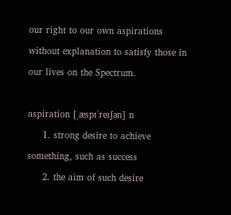our right to our own aspirations without explanation to satisfy those in our lives on the Spectrum.

aspiration [ˌæspɪˈreɪʃən] n
     1. strong desire to achieve something, such as success
     2. the aim of such desire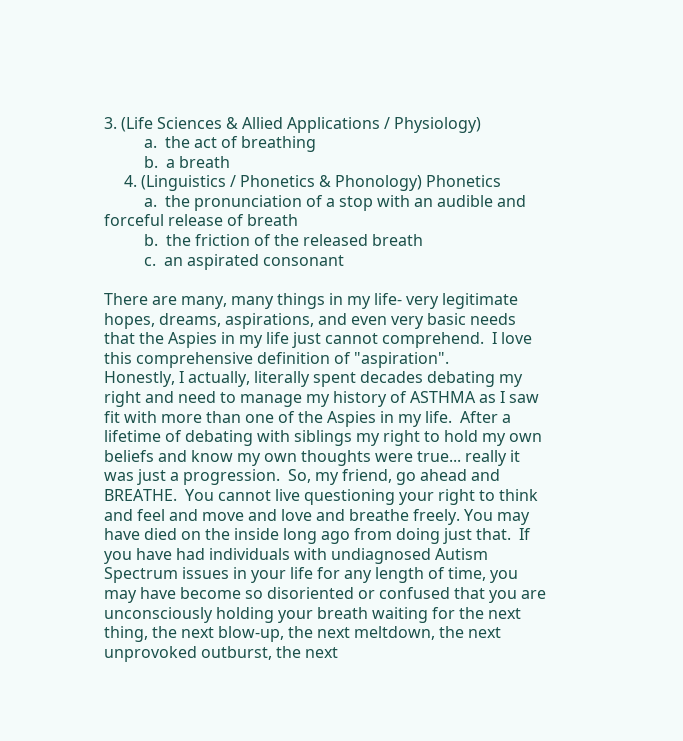3. (Life Sciences & Allied Applications / Physiology)
          a.  the act of breathing
          b.  a breath
     4. (Linguistics / Phonetics & Phonology) Phonetics
          a.  the pronunciation of a stop with an audible and forceful release of breath
          b.  the friction of the released breath
          c.  an aspirated consonant

There are many, many things in my life- very legitimate hopes, dreams, aspirations, and even very basic needs that the Aspies in my life just cannot comprehend.  I love this comprehensive definition of "aspiration".
Honestly, I actually, literally spent decades debating my right and need to manage my history of ASTHMA as I saw fit with more than one of the Aspies in my life.  After a lifetime of debating with siblings my right to hold my own beliefs and know my own thoughts were true... really it was just a progression.  So, my friend, go ahead and BREATHE.  You cannot live questioning your right to think and feel and move and love and breathe freely. You may have died on the inside long ago from doing just that.  If you have had individuals with undiagnosed Autism Spectrum issues in your life for any length of time, you may have become so disoriented or confused that you are unconsciously holding your breath waiting for the next thing, the next blow-up, the next meltdown, the next unprovoked outburst, the next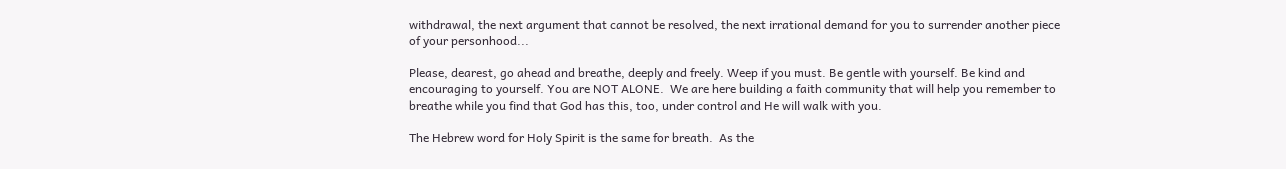withdrawal, the next argument that cannot be resolved, the next irrational demand for you to surrender another piece of your personhood...

Please, dearest, go ahead and breathe, deeply and freely. Weep if you must. Be gentle with yourself. Be kind and encouraging to yourself. You are NOT ALONE.  We are here building a faith community that will help you remember to breathe while you find that God has this, too, under control and He will walk with you.

The Hebrew word for Holy Spirit is the same for breath.  As the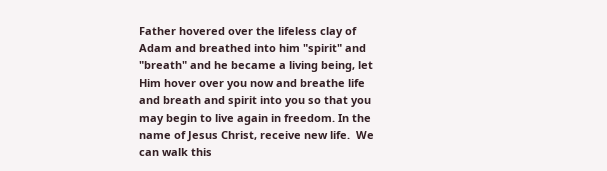Father hovered over the lifeless clay of Adam and breathed into him "spirit" and "breath" and he became a living being, let Him hover over you now and breathe life and breath and spirit into you so that you may begin to live again in freedom. In the name of Jesus Christ, receive new life.  We can walk this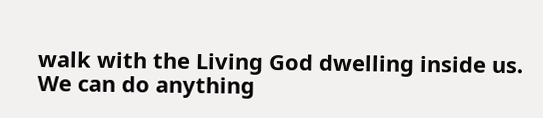walk with the Living God dwelling inside us. We can do anything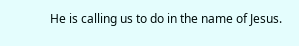He is calling us to do in the name of Jesus.